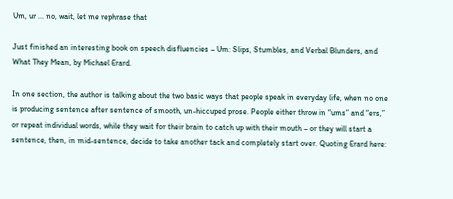Um, ur ... no, wait, let me rephrase that

Just finished an interesting book on speech disfluencies – Um: Slips, Stumbles, and Verbal Blunders, and What They Mean, by Michael Erard.

In one section, the author is talking about the two basic ways that people speak in everyday life, when no one is producing sentence after sentence of smooth, un-hiccuped prose. People either throw in “ums” and “ers,” or repeat individual words, while they wait for their brain to catch up with their mouth – or they will start a sentence, then, in mid-sentence, decide to take another tack and completely start over. Quoting Erard here: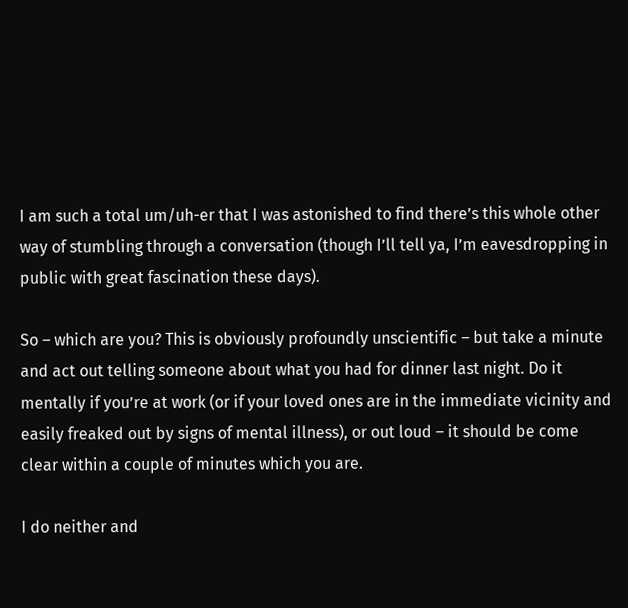I am such a total um/uh-er that I was astonished to find there’s this whole other way of stumbling through a conversation (though I’ll tell ya, I’m eavesdropping in public with great fascination these days).

So – which are you? This is obviously profoundly unscientific – but take a minute and act out telling someone about what you had for dinner last night. Do it mentally if you’re at work (or if your loved ones are in the immediate vicinity and easily freaked out by signs of mental illness), or out loud – it should be come clear within a couple of minutes which you are.

I do neither and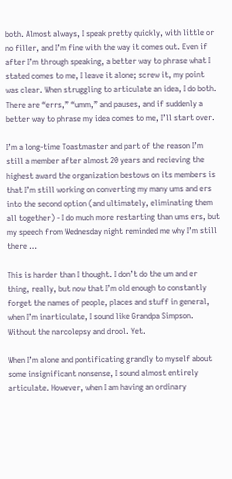both. Almost always, I speak pretty quickly, with little or no filler, and I’m fine with the way it comes out. Even if after I’m through speaking, a better way to phrase what I stated comes to me, I leave it alone; screw it, my point was clear. When struggling to articulate an idea, I do both. There are “errs,” “umm,” and pauses, and if suddenly a better way to phrase my idea comes to me, I’ll start over.

I’m a long-time Toastmaster and part of the reason I’m still a member after almost 20 years and recieving the highest award the organization bestows on its members is that I’m still working on converting my many ums and ers into the second option (and ultimately, eliminating them all together) - I do much more restarting than ums ers, but my speech from Wednesday night reminded me why I’m still there …

This is harder than I thought. I don’t do the um and er thing, really, but now that I’m old enough to constantly forget the names of people, places and stuff in general, when I’m inarticulate, I sound like Grandpa Simpson. Without the narcolepsy and drool. Yet.

When I’m alone and pontificating grandly to myself about some insignificant nonsense, I sound almost entirely articulate. However, when I am having an ordinary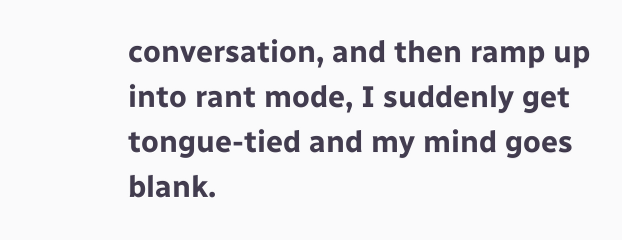conversation, and then ramp up into rant mode, I suddenly get tongue-tied and my mind goes blank.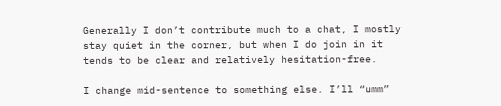Generally I don’t contribute much to a chat, I mostly stay quiet in the corner, but when I do join in it tends to be clear and relatively hesitation-free.

I change mid-sentence to something else. I’ll “umm”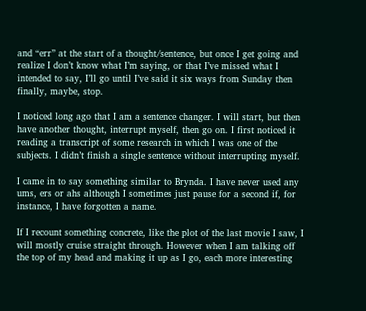and “err” at the start of a thought/sentence, but once I get going and realize I don’t know what I’m saying, or that I’ve missed what I intended to say, I’ll go until I’ve said it six ways from Sunday then finally, maybe, stop.

I noticed long ago that I am a sentence changer. I will start, but then have another thought, interrupt myself, then go on. I first noticed it reading a transcript of some research in which I was one of the subjects. I didn’t finish a single sentence without interrupting myself.

I came in to say something similar to Brynda. I have never used any ums, ers or ahs although I sometimes just pause for a second if, for instance, I have forgotten a name.

If I recount something concrete, like the plot of the last movie I saw, I will mostly cruise straight through. However when I am talking off the top of my head and making it up as I go, each more interesting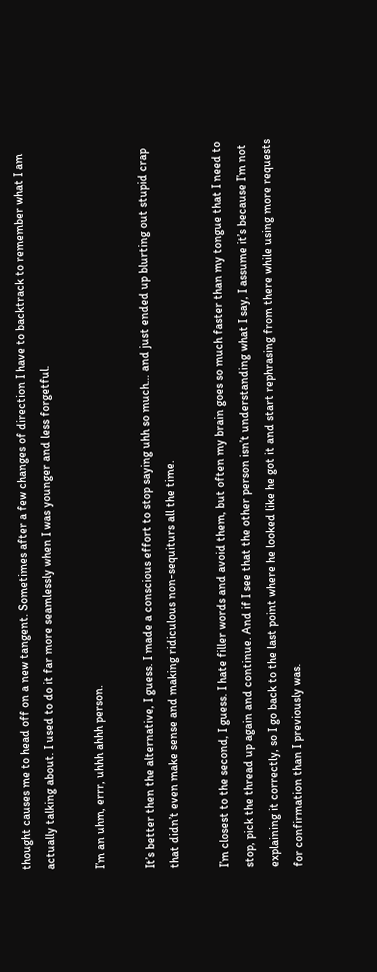thought causes me to head off on a new tangent. Sometimes after a few changes of direction I have to backtrack to remember what I am actually talking about. I used to do it far more seamlessly when I was younger and less forgetful.

I’m an uhm, errr, uhhh ahhh person.

It’s better then the alternative, I guess. I made a conscious effort to stop saying uhh so much… and just ended up blurting out stupid crap that didn’t even make sense and making ridiculous non-sequiturs all the time.

I’m closest to the second, I guess. I hate filler words and avoid them, but often my brain goes so much faster than my tongue that I need to stop, pick the thread up again and continue. And if I see that the other person isn’t understanding what I say, I assume it’s because I’m not explaining it correctly, so I go back to the last point where he looked like he got it and start rephrasing from there while using more requests for confirmation than I previously was.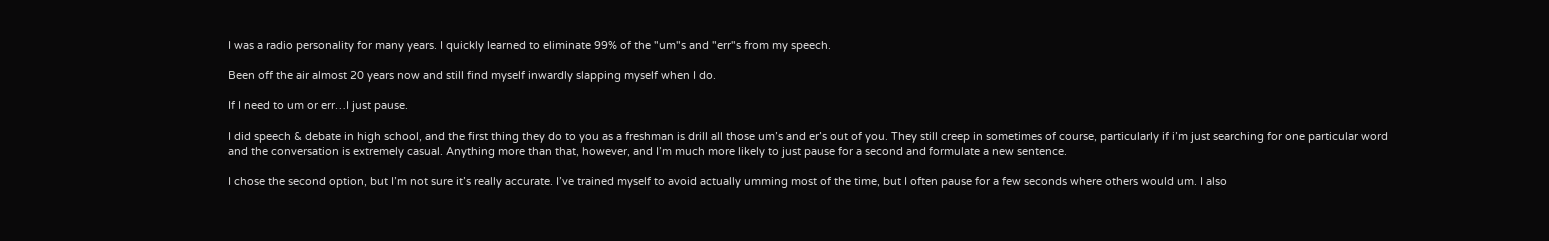I was a radio personality for many years. I quickly learned to eliminate 99% of the "um"s and "err"s from my speech.

Been off the air almost 20 years now and still find myself inwardly slapping myself when I do.

If I need to um or err…I just pause.

I did speech & debate in high school, and the first thing they do to you as a freshman is drill all those um’s and er’s out of you. They still creep in sometimes of course, particularly if i’m just searching for one particular word and the conversation is extremely casual. Anything more than that, however, and I’m much more likely to just pause for a second and formulate a new sentence.

I chose the second option, but I’m not sure it’s really accurate. I’ve trained myself to avoid actually umming most of the time, but I often pause for a few seconds where others would um. I also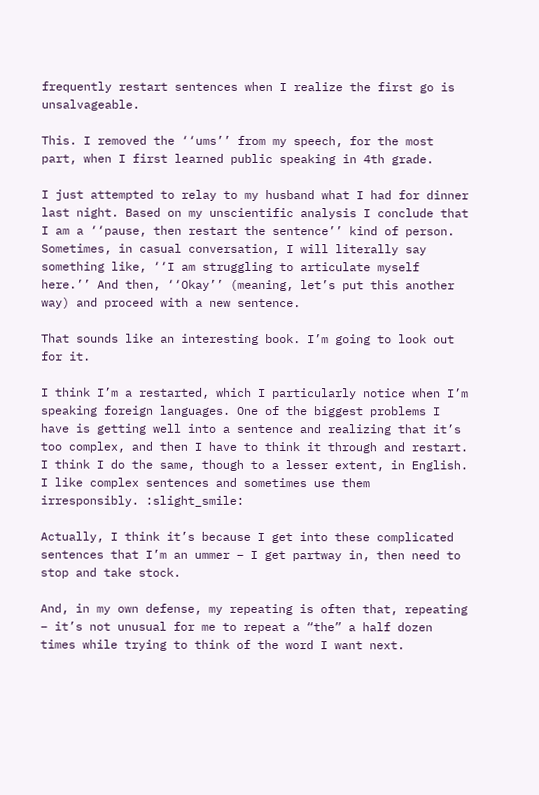frequently restart sentences when I realize the first go is unsalvageable.

This. I removed the ‘‘ums’’ from my speech, for the most part, when I first learned public speaking in 4th grade.

I just attempted to relay to my husband what I had for dinner last night. Based on my unscientific analysis I conclude that I am a ‘‘pause, then restart the sentence’’ kind of person. Sometimes, in casual conversation, I will literally say something like, ‘‘I am struggling to articulate myself here.’’ And then, ‘‘Okay’’ (meaning, let’s put this another way) and proceed with a new sentence.

That sounds like an interesting book. I’m going to look out for it.

I think I’m a restarted, which I particularly notice when I’m speaking foreign languages. One of the biggest problems I have is getting well into a sentence and realizing that it’s too complex, and then I have to think it through and restart. I think I do the same, though to a lesser extent, in English. I like complex sentences and sometimes use them irresponsibly. :slight_smile:

Actually, I think it’s because I get into these complicated sentences that I’m an ummer – I get partway in, then need to stop and take stock.

And, in my own defense, my repeating is often that, repeating – it’s not unusual for me to repeat a “the” a half dozen times while trying to think of the word I want next.